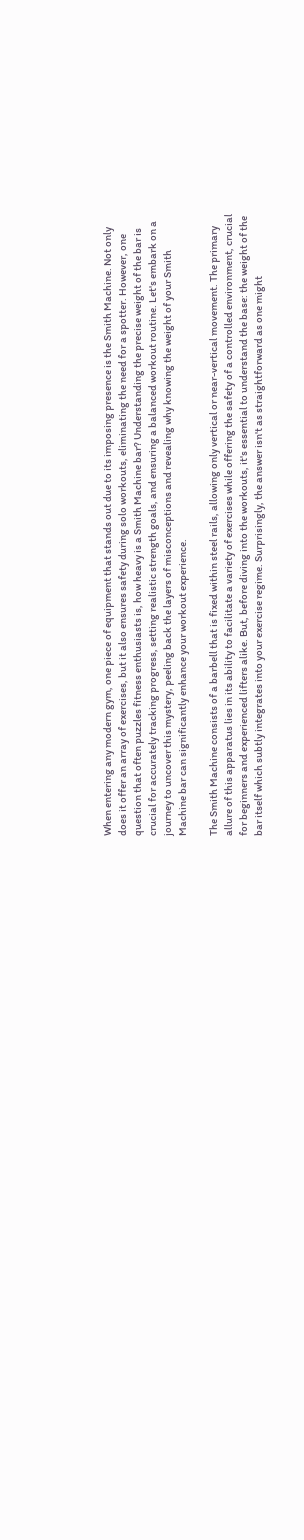When entering any modern gym, one piece of equipment that stands out due to its imposing presence is the Smith Machine. Not only does it offer an array of exercises, but it also ensures safety during solo workouts, eliminating the need for a spotter. However, one question that often puzzles fitness enthusiasts is, how heavy is a Smith Machine bar? Understanding the precise weight of the bar is crucial for accurately tracking progress, setting realistic strength goals, and ensuring a balanced workout routine. Let's embark on a journey to uncover this mystery, peeling back the layers of misconceptions and revealing why knowing the weight of your Smith Machine bar can significantly enhance your workout experience.

The Smith Machine consists of a barbell that is fixed within steel rails, allowing only vertical or near-vertical movement. The primary allure of this apparatus lies in its ability to facilitate a variety of exercises while offering the safety of a controlled environment, crucial for beginners and experienced lifters alike. But, before diving into the workouts, it's essential to understand the base: the weight of the bar itself which subtly integrates into your exercise regime. Surprisingly, the answer isn't as straightforward as one might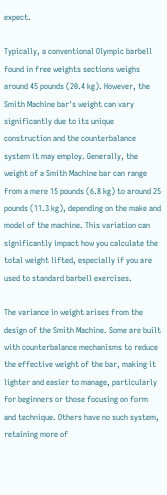expect.

Typically, a conventional Olympic barbell found in free weights sections weighs around 45 pounds (20.4 kg). However, the Smith Machine bar's weight can vary significantly due to its unique construction and the counterbalance system it may employ. Generally, the weight of a Smith Machine bar can range from a mere 15 pounds (6.8 kg) to around 25 pounds (11.3 kg), depending on the make and model of the machine. This variation can significantly impact how you calculate the total weight lifted, especially if you are used to standard barbell exercises.

The variance in weight arises from the design of the Smith Machine. Some are built with counterbalance mechanisms to reduce the effective weight of the bar, making it lighter and easier to manage, particularly for beginners or those focusing on form and technique. Others have no such system, retaining more of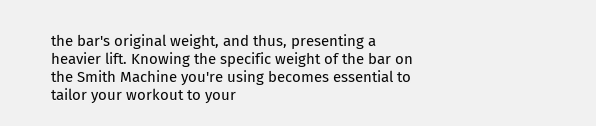the bar's original weight, and thus, presenting a heavier lift. Knowing the specific weight of the bar on the Smith Machine you're using becomes essential to tailor your workout to your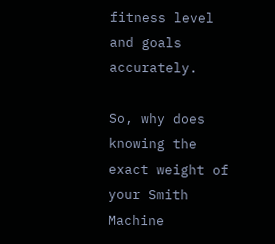fitness level and goals accurately.

So, why does knowing the exact weight of your Smith Machine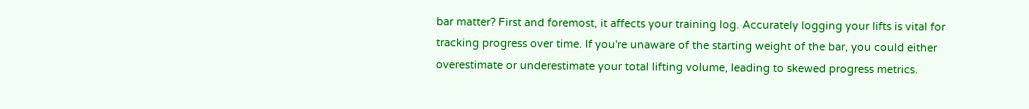bar matter? First and foremost, it affects your training log. Accurately logging your lifts is vital for tracking progress over time. If you're unaware of the starting weight of the bar, you could either overestimate or underestimate your total lifting volume, leading to skewed progress metrics.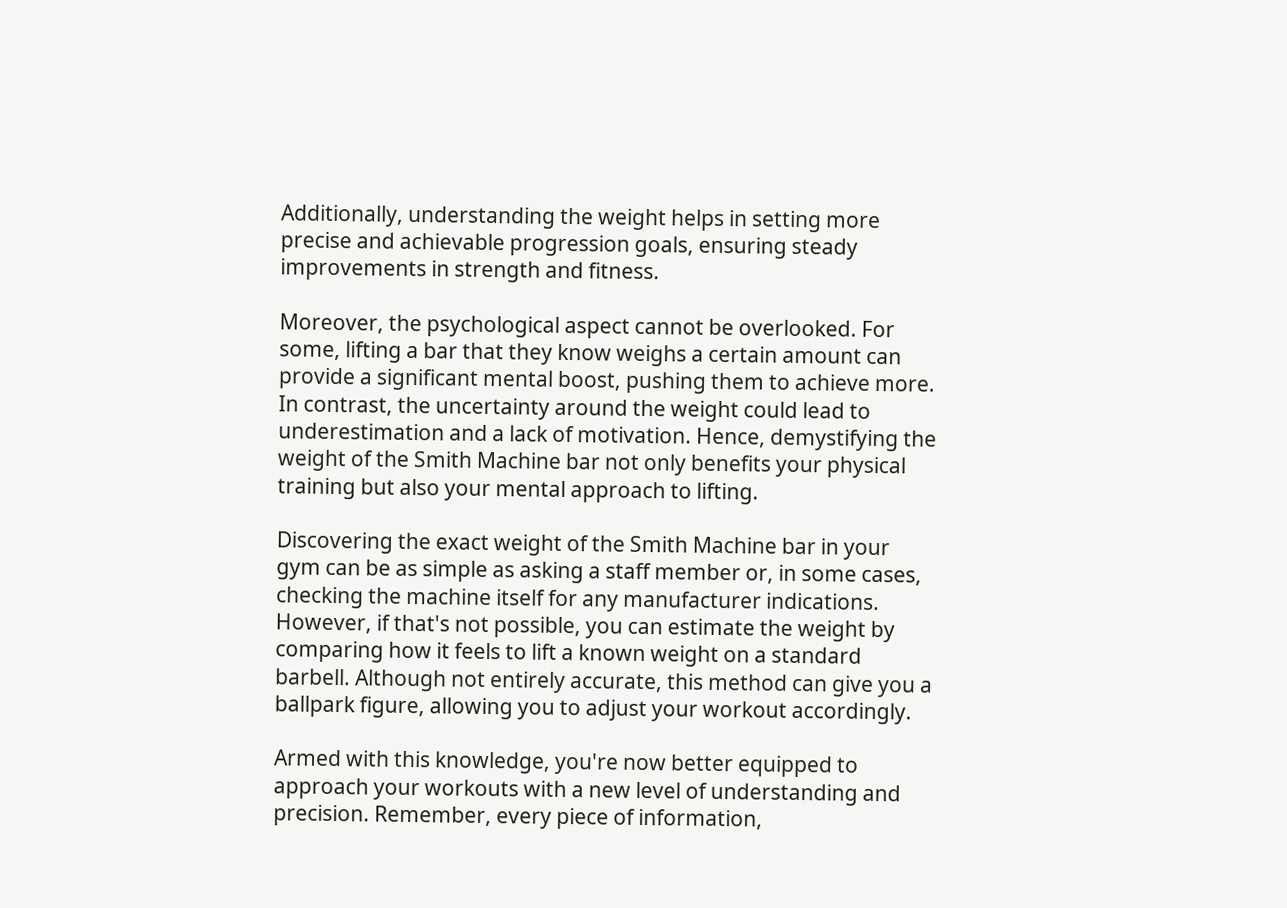Additionally, understanding the weight helps in setting more precise and achievable progression goals, ensuring steady improvements in strength and fitness.

Moreover, the psychological aspect cannot be overlooked. For some, lifting a bar that they know weighs a certain amount can provide a significant mental boost, pushing them to achieve more. In contrast, the uncertainty around the weight could lead to underestimation and a lack of motivation. Hence, demystifying the weight of the Smith Machine bar not only benefits your physical training but also your mental approach to lifting.

Discovering the exact weight of the Smith Machine bar in your gym can be as simple as asking a staff member or, in some cases, checking the machine itself for any manufacturer indications. However, if that's not possible, you can estimate the weight by comparing how it feels to lift a known weight on a standard barbell. Although not entirely accurate, this method can give you a ballpark figure, allowing you to adjust your workout accordingly.

Armed with this knowledge, you're now better equipped to approach your workouts with a new level of understanding and precision. Remember, every piece of information,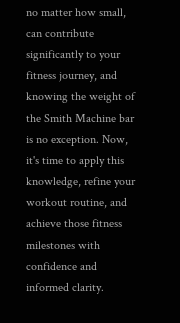no matter how small, can contribute significantly to your fitness journey, and knowing the weight of the Smith Machine bar is no exception. Now, it's time to apply this knowledge, refine your workout routine, and achieve those fitness milestones with confidence and informed clarity.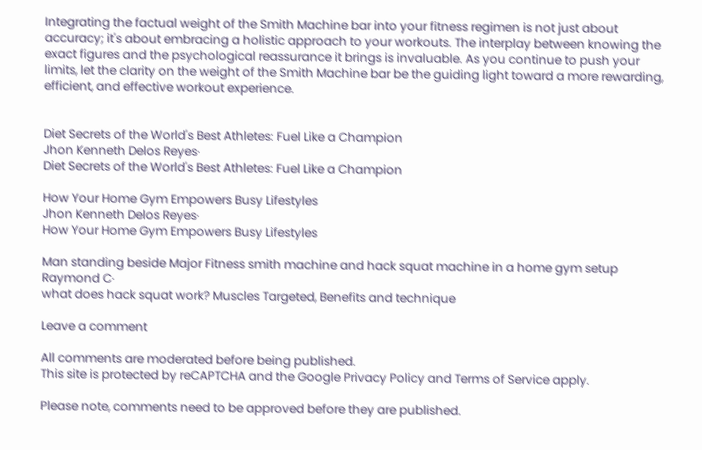Integrating the factual weight of the Smith Machine bar into your fitness regimen is not just about accuracy; it's about embracing a holistic approach to your workouts. The interplay between knowing the exact figures and the psychological reassurance it brings is invaluable. As you continue to push your limits, let the clarity on the weight of the Smith Machine bar be the guiding light toward a more rewarding, efficient, and effective workout experience.


Diet Secrets of the World's Best Athletes: Fuel Like a Champion
Jhon Kenneth Delos Reyes·
Diet Secrets of the World's Best Athletes: Fuel Like a Champion

How Your Home Gym Empowers Busy Lifestyles
Jhon Kenneth Delos Reyes·
How Your Home Gym Empowers Busy Lifestyles

Man standing beside Major Fitness smith machine and hack squat machine in a home gym setup
Raymond C·
what does hack squat work? Muscles Targeted, Benefits and technique

Leave a comment

All comments are moderated before being published.
This site is protected by reCAPTCHA and the Google Privacy Policy and Terms of Service apply.

Please note, comments need to be approved before they are published.